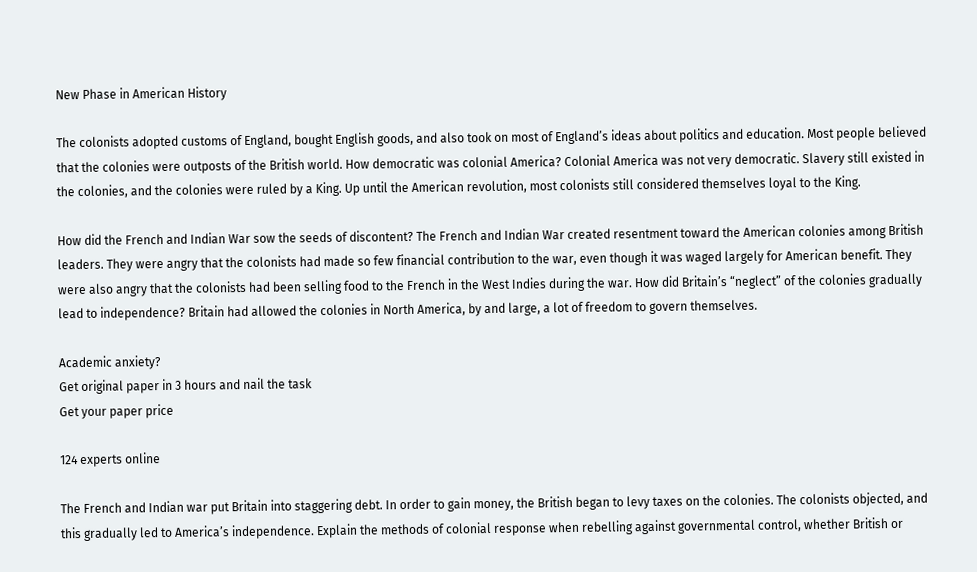New Phase in American History

The colonists adopted customs of England, bought English goods, and also took on most of England’s ideas about politics and education. Most people believed that the colonies were outposts of the British world. How democratic was colonial America? Colonial America was not very democratic. Slavery still existed in the colonies, and the colonies were ruled by a King. Up until the American revolution, most colonists still considered themselves loyal to the King.

How did the French and Indian War sow the seeds of discontent? The French and Indian War created resentment toward the American colonies among British leaders. They were angry that the colonists had made so few financial contribution to the war, even though it was waged largely for American benefit. They were also angry that the colonists had been selling food to the French in the West Indies during the war. How did Britain’s “neglect” of the colonies gradually lead to independence? Britain had allowed the colonies in North America, by and large, a lot of freedom to govern themselves.

Academic anxiety?
Get original paper in 3 hours and nail the task
Get your paper price

124 experts online

The French and Indian war put Britain into staggering debt. In order to gain money, the British began to levy taxes on the colonies. The colonists objected, and this gradually led to America’s independence. Explain the methods of colonial response when rebelling against governmental control, whether British or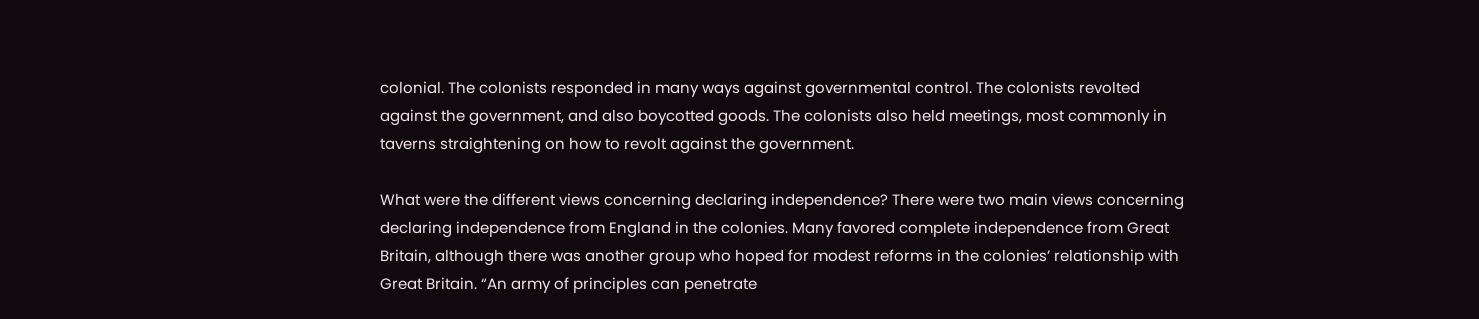colonial. The colonists responded in many ways against governmental control. The colonists revolted against the government, and also boycotted goods. The colonists also held meetings, most commonly in taverns straightening on how to revolt against the government.

What were the different views concerning declaring independence? There were two main views concerning declaring independence from England in the colonies. Many favored complete independence from Great Britain, although there was another group who hoped for modest reforms in the colonies’ relationship with Great Britain. “An army of principles can penetrate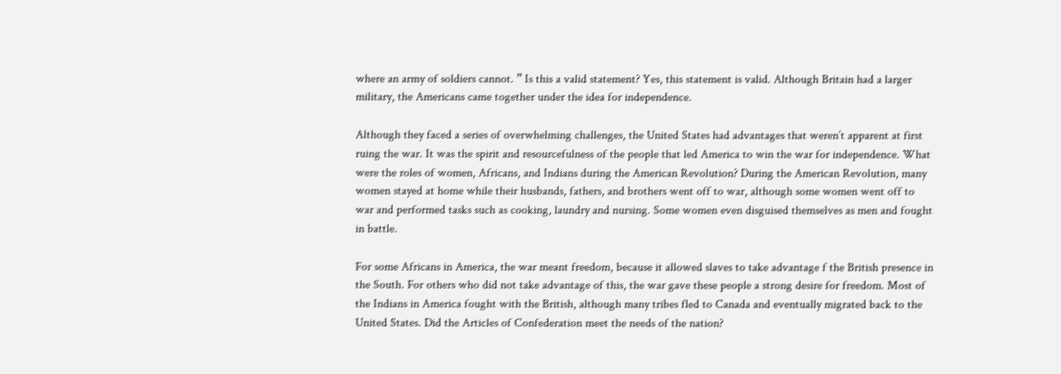where an army of soldiers cannot. ” Is this a valid statement? Yes, this statement is valid. Although Britain had a larger military, the Americans came together under the idea for independence.

Although they faced a series of overwhelming challenges, the United States had advantages that weren’t apparent at first ruing the war. It was the spirit and resourcefulness of the people that led America to win the war for independence. What were the roles of women, Africans, and Indians during the American Revolution? During the American Revolution, many women stayed at home while their husbands, fathers, and brothers went off to war, although some women went off to war and performed tasks such as cooking, laundry and nursing. Some women even disguised themselves as men and fought in battle.

For some Africans in America, the war meant freedom, because it allowed slaves to take advantage f the British presence in the South. For others who did not take advantage of this, the war gave these people a strong desire for freedom. Most of the Indians in America fought with the British, although many tribes fled to Canada and eventually migrated back to the United States. Did the Articles of Confederation meet the needs of the nation?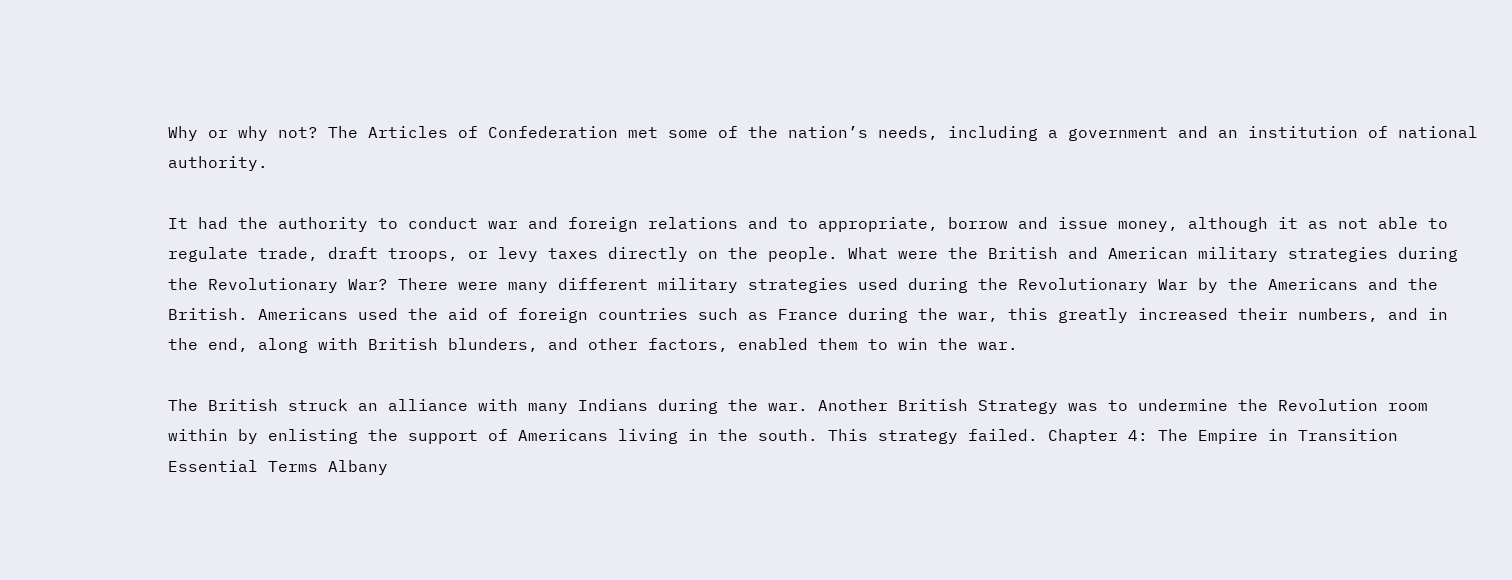Why or why not? The Articles of Confederation met some of the nation’s needs, including a government and an institution of national authority.

It had the authority to conduct war and foreign relations and to appropriate, borrow and issue money, although it as not able to regulate trade, draft troops, or levy taxes directly on the people. What were the British and American military strategies during the Revolutionary War? There were many different military strategies used during the Revolutionary War by the Americans and the British. Americans used the aid of foreign countries such as France during the war, this greatly increased their numbers, and in the end, along with British blunders, and other factors, enabled them to win the war.

The British struck an alliance with many Indians during the war. Another British Strategy was to undermine the Revolution room within by enlisting the support of Americans living in the south. This strategy failed. Chapter 4: The Empire in Transition Essential Terms Albany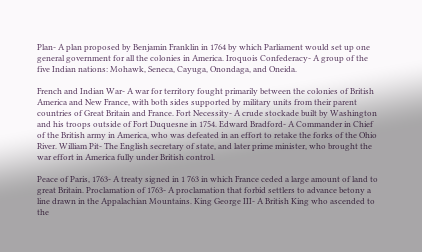Plan- A plan proposed by Benjamin Franklin in 1764 by which Parliament would set up one general government for all the colonies in America. Iroquois Confederacy- A group of the five Indian nations: Mohawk, Seneca, Cayuga, Onondaga, and Oneida.

French and Indian War- A war for territory fought primarily between the colonies of British America and New France, with both sides supported by military units from their parent countries of Great Britain and France. Fort Necessity- A crude stockade built by Washington and his troops outside of Fort Duquesne in 1754. Edward Bradford- A Commander in Chief of the British army in America, who was defeated in an effort to retake the forks of the Ohio River. William Pit- The English secretary of state, and later prime minister, who brought the war effort in America fully under British control.

Peace of Paris, 1763- A treaty signed in 1 763 in which France ceded a large amount of land to great Britain. Proclamation of 1763- A proclamation that forbid settlers to advance betony a line drawn in the Appalachian Mountains. King George III- A British King who ascended to the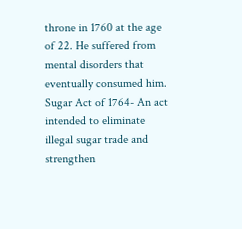throne in 1760 at the age of 22. He suffered from mental disorders that eventually consumed him. Sugar Act of 1764- An act intended to eliminate illegal sugar trade and strengthen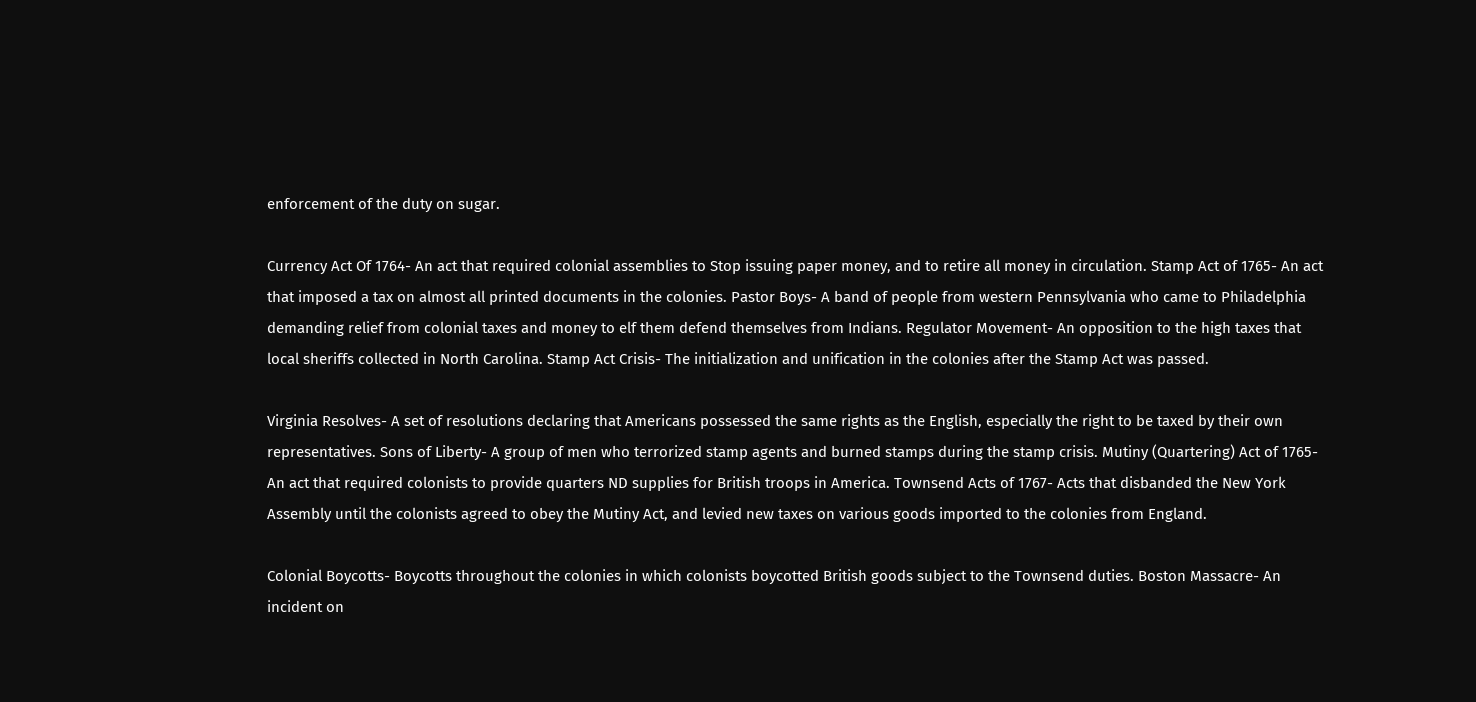enforcement of the duty on sugar.

Currency Act Of 1764- An act that required colonial assemblies to Stop issuing paper money, and to retire all money in circulation. Stamp Act of 1765- An act that imposed a tax on almost all printed documents in the colonies. Pastor Boys- A band of people from western Pennsylvania who came to Philadelphia demanding relief from colonial taxes and money to elf them defend themselves from Indians. Regulator Movement- An opposition to the high taxes that local sheriffs collected in North Carolina. Stamp Act Crisis- The initialization and unification in the colonies after the Stamp Act was passed.

Virginia Resolves- A set of resolutions declaring that Americans possessed the same rights as the English, especially the right to be taxed by their own representatives. Sons of Liberty- A group of men who terrorized stamp agents and burned stamps during the stamp crisis. Mutiny (Quartering) Act of 1765- An act that required colonists to provide quarters ND supplies for British troops in America. Townsend Acts of 1767- Acts that disbanded the New York Assembly until the colonists agreed to obey the Mutiny Act, and levied new taxes on various goods imported to the colonies from England.

Colonial Boycotts- Boycotts throughout the colonies in which colonists boycotted British goods subject to the Townsend duties. Boston Massacre- An incident on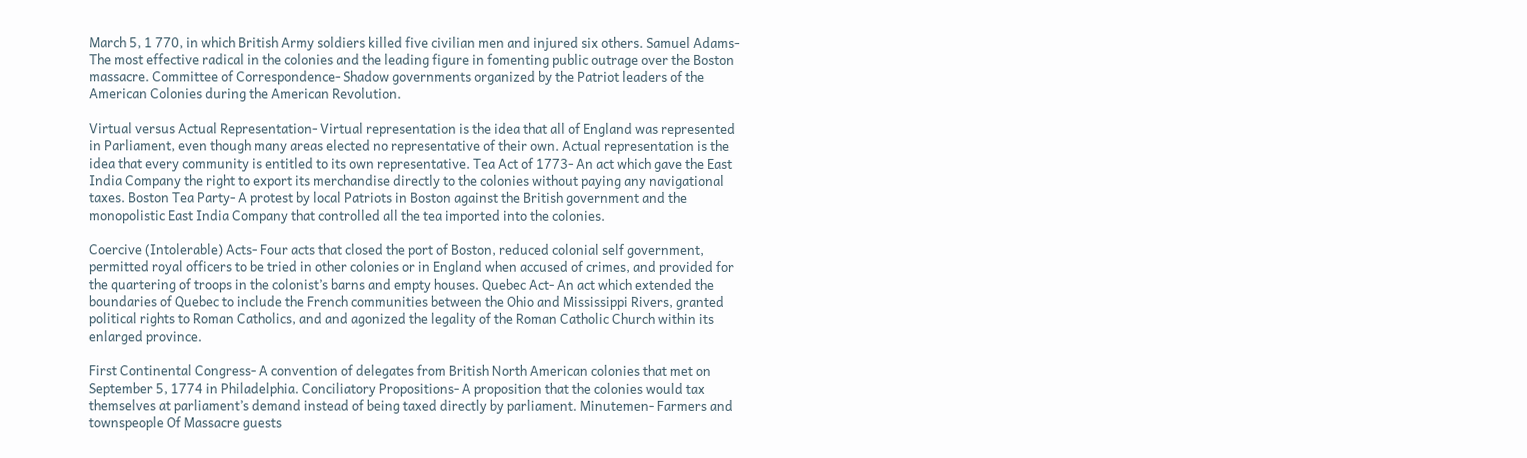March 5, 1 770, in which British Army soldiers killed five civilian men and injured six others. Samuel Adams- The most effective radical in the colonies and the leading figure in fomenting public outrage over the Boston massacre. Committee of Correspondence- Shadow governments organized by the Patriot leaders of the American Colonies during the American Revolution.

Virtual versus Actual Representation- Virtual representation is the idea that all of England was represented in Parliament, even though many areas elected no representative of their own. Actual representation is the idea that every community is entitled to its own representative. Tea Act of 1773- An act which gave the East India Company the right to export its merchandise directly to the colonies without paying any navigational taxes. Boston Tea Party- A protest by local Patriots in Boston against the British government and the monopolistic East India Company that controlled all the tea imported into the colonies.

Coercive (Intolerable) Acts- Four acts that closed the port of Boston, reduced colonial self government, permitted royal officers to be tried in other colonies or in England when accused of crimes, and provided for the quartering of troops in the colonist’s barns and empty houses. Quebec Act- An act which extended the boundaries of Quebec to include the French communities between the Ohio and Mississippi Rivers, granted political rights to Roman Catholics, and and agonized the legality of the Roman Catholic Church within its enlarged province.

First Continental Congress- A convention of delegates from British North American colonies that met on September 5, 1774 in Philadelphia. Conciliatory Propositions- A proposition that the colonies would tax themselves at parliament’s demand instead of being taxed directly by parliament. Minutemen- Farmers and townspeople Of Massacre guests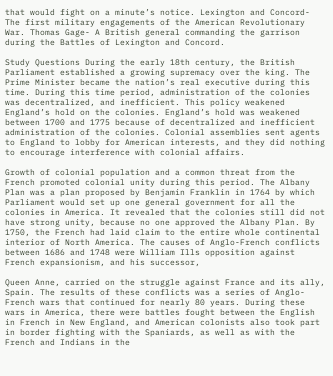that would fight on a minute’s notice. Lexington and Concord- The first military engagements of the American Revolutionary War. Thomas Gage- A British general commanding the garrison during the Battles of Lexington and Concord.

Study Questions During the early 18th century, the British Parliament established a growing supremacy over the king. The Prime Minister became the nation’s real executive during this time. During this time period, administration of the colonies was decentralized, and inefficient. This policy weakened England’s hold on the colonies. England’s hold was weakened between 1700 and 1775 because of decentralized and inefficient administration of the colonies. Colonial assemblies sent agents to England to lobby for American interests, and they did nothing to encourage interference with colonial affairs.

Growth of colonial population and a common threat from the French promoted colonial unity during this period. The Albany Plan was a plan proposed by Benjamin Franklin in 1764 by which Parliament would set up one general government for all the colonies in America. It revealed that the colonies still did not have strong unity, because no one approved the Albany Plan. By 1750, the French had laid claim to the entire whole continental interior of North America. The causes of Anglo-French conflicts between 1686 and 1748 were William Ills opposition against French expansionism, and his successor,

Queen Anne, carried on the struggle against France and its ally, Spain. The results of these conflicts was a series of Anglo-French wars that continued for nearly 80 years. During these wars in America, there were battles fought between the English in French in New England, and American colonists also took part in border fighting with the Spaniards, as well as with the French and Indians in the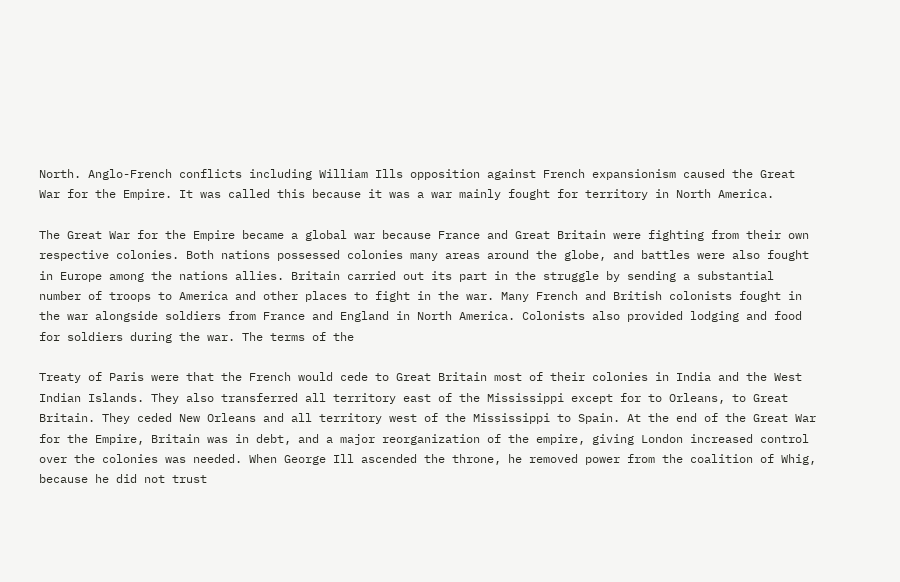North. Anglo-French conflicts including William Ills opposition against French expansionism caused the Great War for the Empire. It was called this because it was a war mainly fought for territory in North America.

The Great War for the Empire became a global war because France and Great Britain were fighting from their own respective colonies. Both nations possessed colonies many areas around the globe, and battles were also fought in Europe among the nations allies. Britain carried out its part in the struggle by sending a substantial number of troops to America and other places to fight in the war. Many French and British colonists fought in the war alongside soldiers from France and England in North America. Colonists also provided lodging and food for soldiers during the war. The terms of the

Treaty of Paris were that the French would cede to Great Britain most of their colonies in India and the West Indian Islands. They also transferred all territory east of the Mississippi except for to Orleans, to Great Britain. They ceded New Orleans and all territory west of the Mississippi to Spain. At the end of the Great War for the Empire, Britain was in debt, and a major reorganization of the empire, giving London increased control over the colonies was needed. When George Ill ascended the throne, he removed power from the coalition of Whig, because he did not trust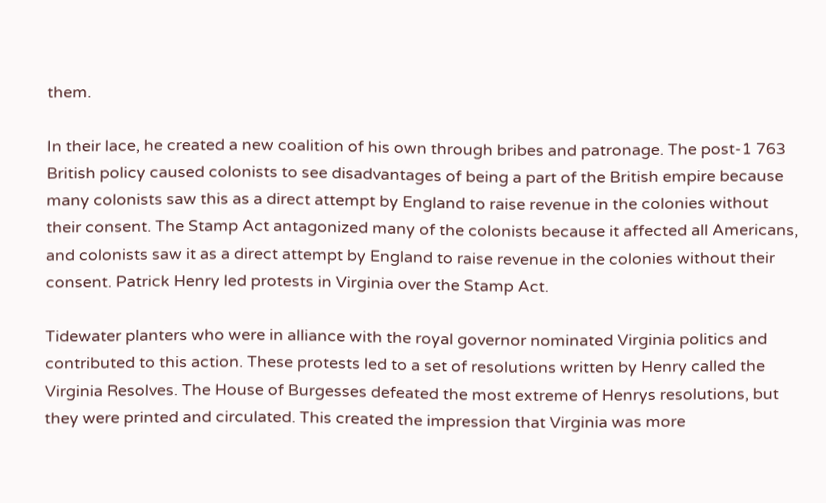them.

In their lace, he created a new coalition of his own through bribes and patronage. The post-1 763 British policy caused colonists to see disadvantages of being a part of the British empire because many colonists saw this as a direct attempt by England to raise revenue in the colonies without their consent. The Stamp Act antagonized many of the colonists because it affected all Americans, and colonists saw it as a direct attempt by England to raise revenue in the colonies without their consent. Patrick Henry led protests in Virginia over the Stamp Act.

Tidewater planters who were in alliance with the royal governor nominated Virginia politics and contributed to this action. These protests led to a set of resolutions written by Henry called the Virginia Resolves. The House of Burgesses defeated the most extreme of Henrys resolutions, but they were printed and circulated. This created the impression that Virginia was more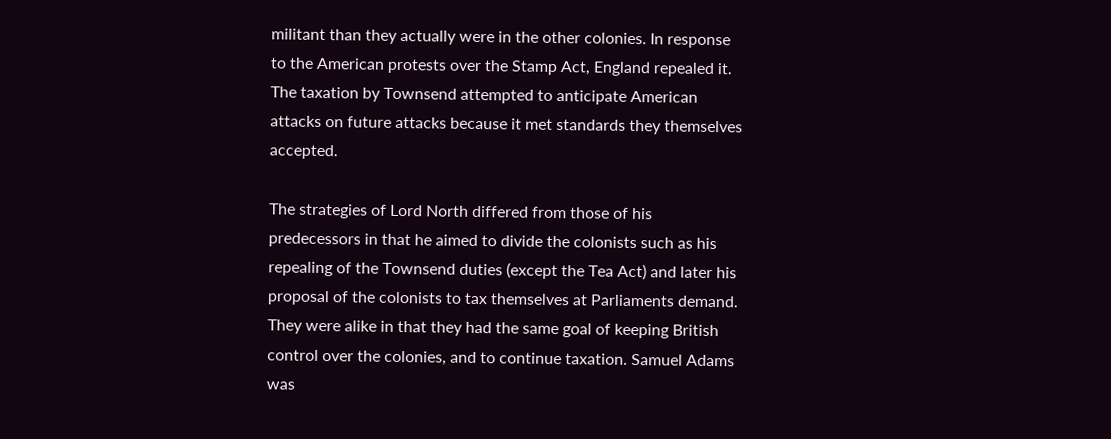militant than they actually were in the other colonies. In response to the American protests over the Stamp Act, England repealed it. The taxation by Townsend attempted to anticipate American attacks on future attacks because it met standards they themselves accepted.

The strategies of Lord North differed from those of his predecessors in that he aimed to divide the colonists such as his repealing of the Townsend duties (except the Tea Act) and later his proposal of the colonists to tax themselves at Parliaments demand. They were alike in that they had the same goal of keeping British control over the colonies, and to continue taxation. Samuel Adams was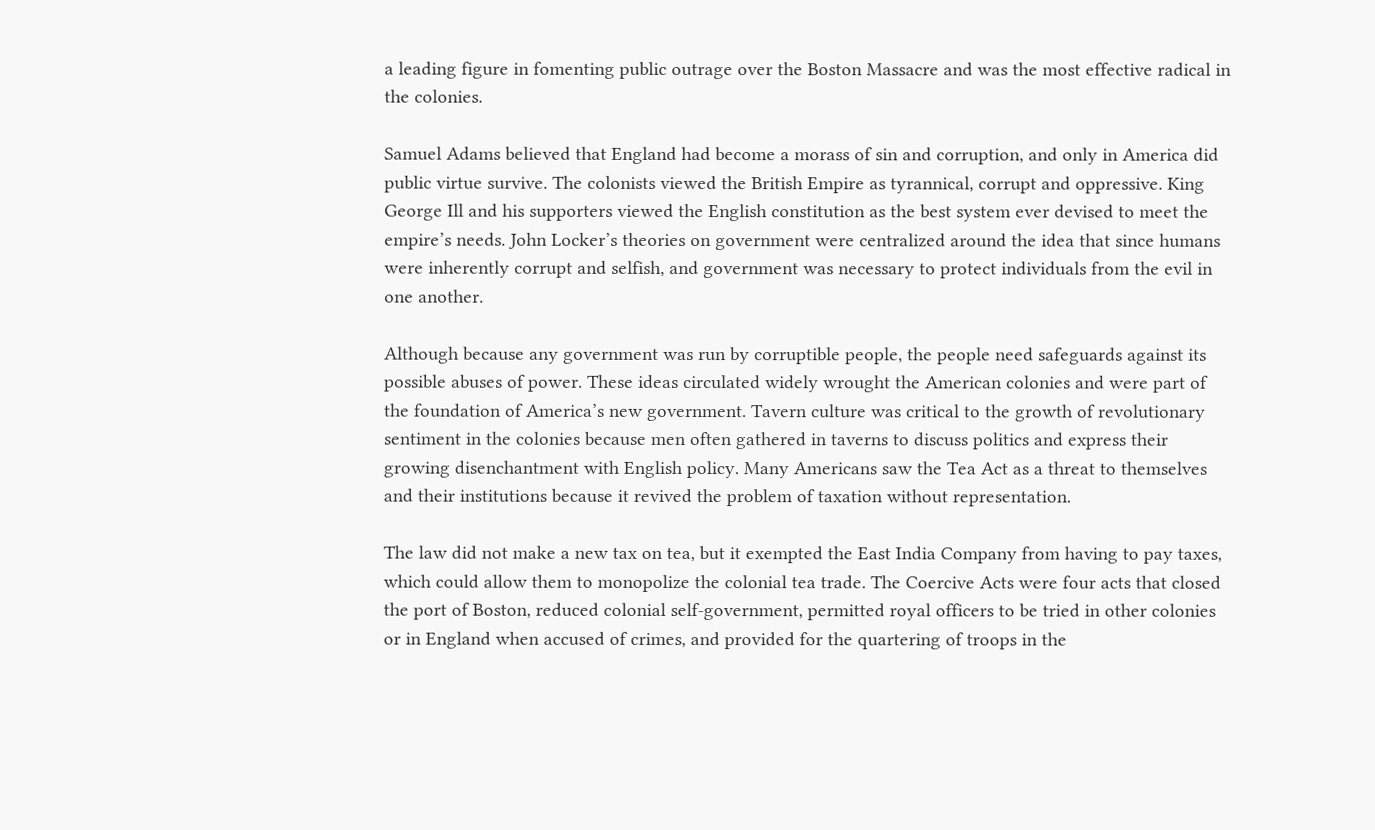a leading figure in fomenting public outrage over the Boston Massacre and was the most effective radical in the colonies.

Samuel Adams believed that England had become a morass of sin and corruption, and only in America did public virtue survive. The colonists viewed the British Empire as tyrannical, corrupt and oppressive. King George Ill and his supporters viewed the English constitution as the best system ever devised to meet the empire’s needs. John Locker’s theories on government were centralized around the idea that since humans were inherently corrupt and selfish, and government was necessary to protect individuals from the evil in one another.

Although because any government was run by corruptible people, the people need safeguards against its possible abuses of power. These ideas circulated widely wrought the American colonies and were part of the foundation of America’s new government. Tavern culture was critical to the growth of revolutionary sentiment in the colonies because men often gathered in taverns to discuss politics and express their growing disenchantment with English policy. Many Americans saw the Tea Act as a threat to themselves and their institutions because it revived the problem of taxation without representation.

The law did not make a new tax on tea, but it exempted the East India Company from having to pay taxes, which could allow them to monopolize the colonial tea trade. The Coercive Acts were four acts that closed the port of Boston, reduced colonial self-government, permitted royal officers to be tried in other colonies or in England when accused of crimes, and provided for the quartering of troops in the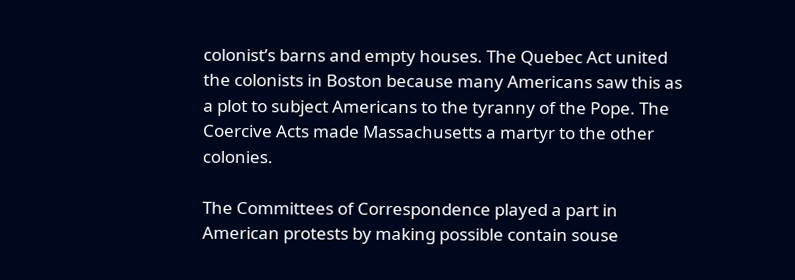colonist’s barns and empty houses. The Quebec Act united the colonists in Boston because many Americans saw this as a plot to subject Americans to the tyranny of the Pope. The Coercive Acts made Massachusetts a martyr to the other colonies.

The Committees of Correspondence played a part in American protests by making possible contain souse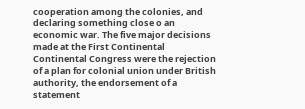cooperation among the colonies, and declaring something close o an economic war. The five major decisions made at the First Continental Continental Congress were the rejection of a plan for colonial union under British authority, the endorsement of a statement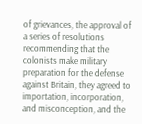of grievances, the approval of a series of resolutions recommending that the colonists make military preparation for the defense against Britain, they agreed to importation, incorporation, and misconception, and the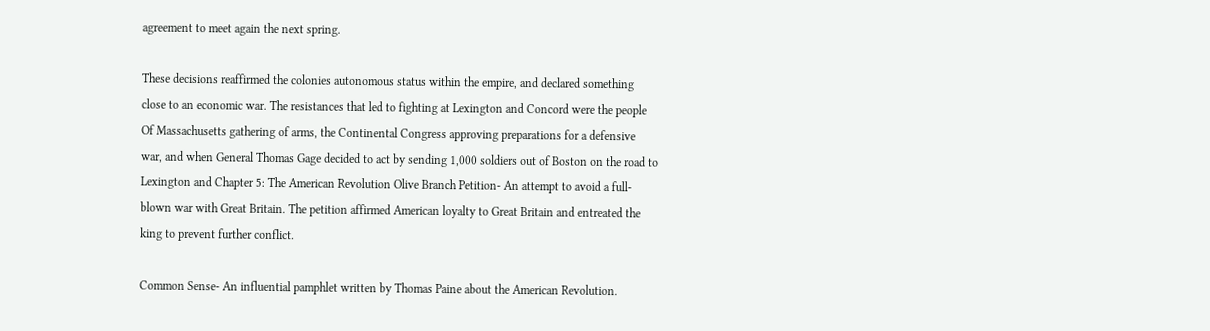agreement to meet again the next spring.

These decisions reaffirmed the colonies autonomous status within the empire, and declared something close to an economic war. The resistances that led to fighting at Lexington and Concord were the people Of Massachusetts gathering of arms, the Continental Congress approving preparations for a defensive war, and when General Thomas Gage decided to act by sending 1,000 soldiers out of Boston on the road to Lexington and Chapter 5: The American Revolution Olive Branch Petition- An attempt to avoid a full-blown war with Great Britain. The petition affirmed American loyalty to Great Britain and entreated the king to prevent further conflict.

Common Sense- An influential pamphlet written by Thomas Paine about the American Revolution.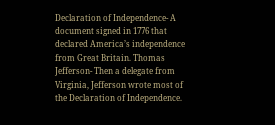Declaration of Independence- A document signed in 1776 that declared America’s independence from Great Britain. Thomas Jefferson- Then a delegate from Virginia, Jefferson wrote most of the Declaration of Independence.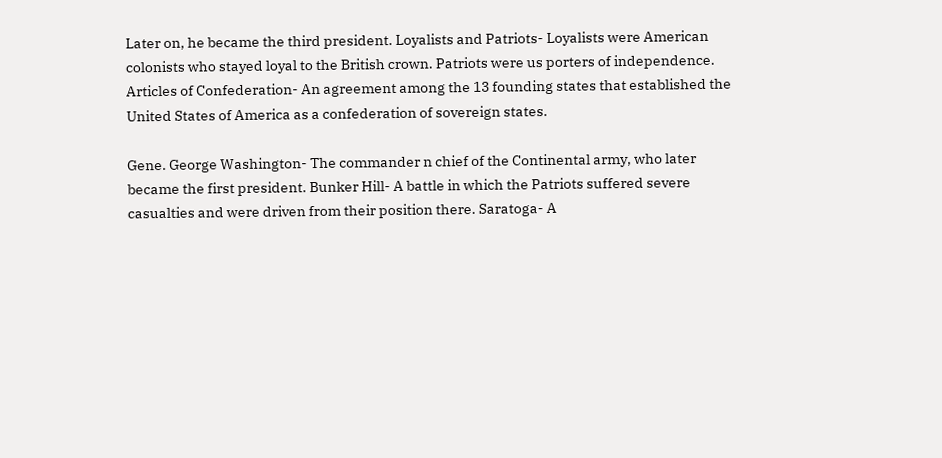Later on, he became the third president. Loyalists and Patriots- Loyalists were American colonists who stayed loyal to the British crown. Patriots were us porters of independence. Articles of Confederation- An agreement among the 13 founding states that established the United States of America as a confederation of sovereign states.

Gene. George Washington- The commander n chief of the Continental army, who later became the first president. Bunker Hill- A battle in which the Patriots suffered severe casualties and were driven from their position there. Saratoga- A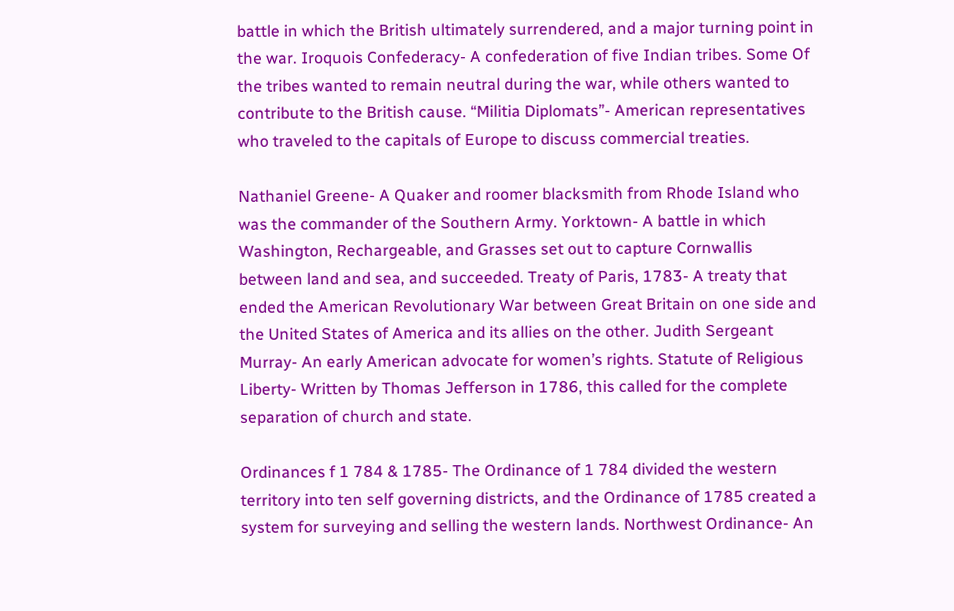battle in which the British ultimately surrendered, and a major turning point in the war. Iroquois Confederacy- A confederation of five Indian tribes. Some Of the tribes wanted to remain neutral during the war, while others wanted to contribute to the British cause. “Militia Diplomats”- American representatives who traveled to the capitals of Europe to discuss commercial treaties.

Nathaniel Greene- A Quaker and roomer blacksmith from Rhode Island who was the commander of the Southern Army. Yorktown- A battle in which Washington, Rechargeable, and Grasses set out to capture Cornwallis between land and sea, and succeeded. Treaty of Paris, 1783- A treaty that ended the American Revolutionary War between Great Britain on one side and the United States of America and its allies on the other. Judith Sergeant Murray- An early American advocate for women’s rights. Statute of Religious Liberty- Written by Thomas Jefferson in 1786, this called for the complete separation of church and state.

Ordinances f 1 784 & 1785- The Ordinance of 1 784 divided the western territory into ten self governing districts, and the Ordinance of 1785 created a system for surveying and selling the western lands. Northwest Ordinance- An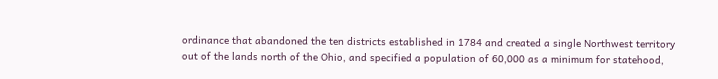ordinance that abandoned the ten districts established in 1784 and created a single Northwest territory out of the lands north of the Ohio, and specified a population of 60,000 as a minimum for statehood,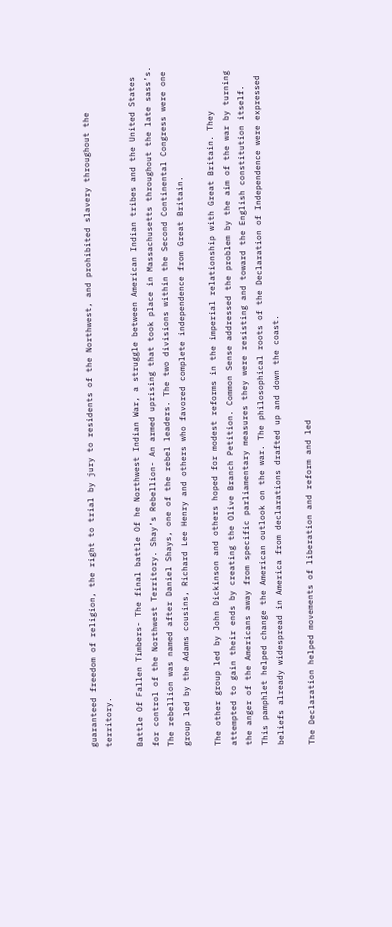guaranteed freedom of religion, the right to trial by jury to residents of the Northwest, and prohibited slavery throughout the territory.

Battle Of Fallen Timbers- The final battle Of he Northwest Indian War, a struggle between American Indian tribes and the United States for control of the Northwest Territory. Shay’s Rebellion- An armed uprising that took place in Massachusetts throughout the late sass’s. The rebellion was named after Daniel Shays, one of the rebel leaders. The two divisions within the Second Continental Congress were one group led by the Adams cousins, Richard Lee Henry and others who favored complete independence from Great Britain.

The other group led by John Dickinson and others hoped for modest reforms in the imperial relationship with Great Britain. They attempted to gain their ends by creating the Olive Branch Petition. Common Sense addressed the problem by the aim of the war by turning the anger of the Americans away from specific parliamentary measures they were resisting and toward the English constitution itself. This pamphlet helped change the American outlook on the war. The philosophical roots of the Declaration of Independence were expressed beliefs already widespread in America from declarations drafted up and down the coast.

The Declaration helped movements of liberation and reform and led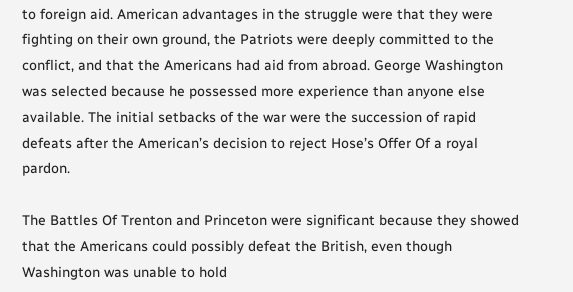to foreign aid. American advantages in the struggle were that they were fighting on their own ground, the Patriots were deeply committed to the conflict, and that the Americans had aid from abroad. George Washington was selected because he possessed more experience than anyone else available. The initial setbacks of the war were the succession of rapid defeats after the American’s decision to reject Hose’s Offer Of a royal pardon.

The Battles Of Trenton and Princeton were significant because they showed that the Americans could possibly defeat the British, even though Washington was unable to hold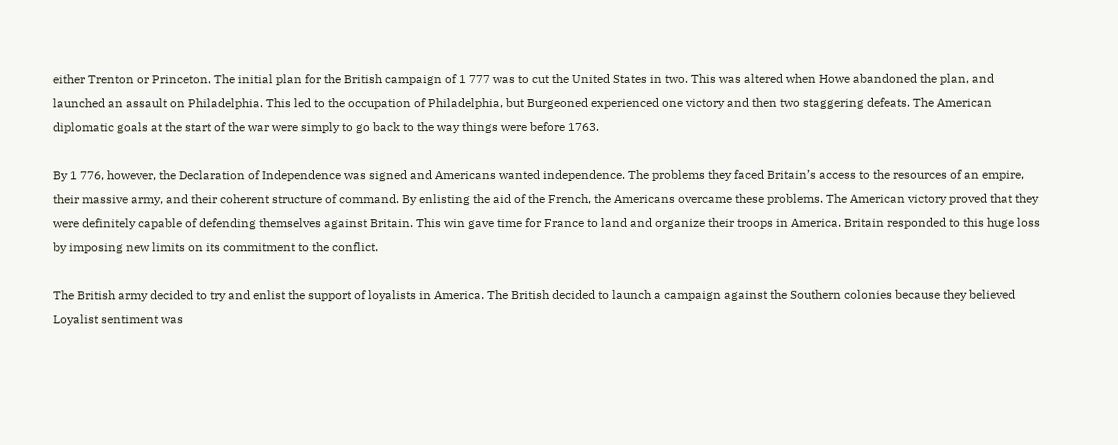either Trenton or Princeton. The initial plan for the British campaign of 1 777 was to cut the United States in two. This was altered when Howe abandoned the plan, and launched an assault on Philadelphia. This led to the occupation of Philadelphia, but Burgeoned experienced one victory and then two staggering defeats. The American diplomatic goals at the start of the war were simply to go back to the way things were before 1763.

By 1 776, however, the Declaration of Independence was signed and Americans wanted independence. The problems they faced Britain’s access to the resources of an empire, their massive army, and their coherent structure of command. By enlisting the aid of the French, the Americans overcame these problems. The American victory proved that they were definitely capable of defending themselves against Britain. This win gave time for France to land and organize their troops in America. Britain responded to this huge loss by imposing new limits on its commitment to the conflict.

The British army decided to try and enlist the support of loyalists in America. The British decided to launch a campaign against the Southern colonies because they believed Loyalist sentiment was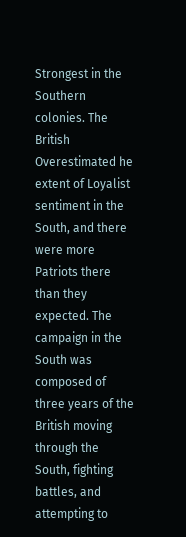Strongest in the Southern colonies. The British Overestimated he extent of Loyalist sentiment in the South, and there were more Patriots there than they expected. The campaign in the South was composed of three years of the British moving through the South, fighting battles, and attempting to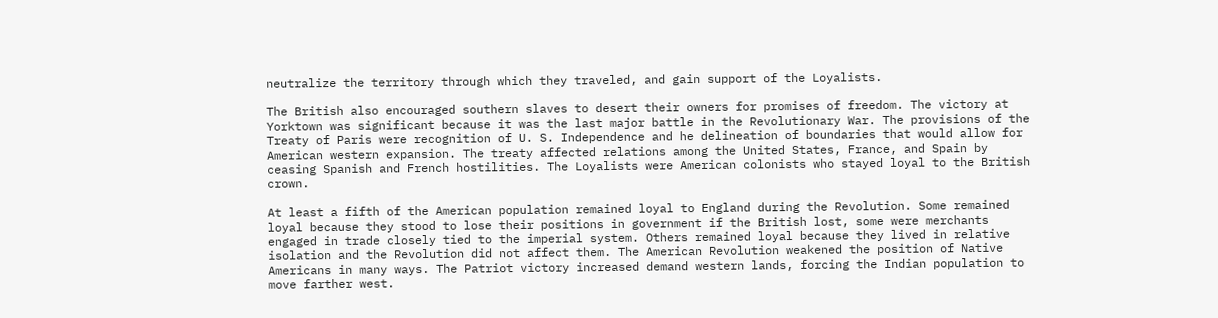neutralize the territory through which they traveled, and gain support of the Loyalists.

The British also encouraged southern slaves to desert their owners for promises of freedom. The victory at Yorktown was significant because it was the last major battle in the Revolutionary War. The provisions of the Treaty of Paris were recognition of U. S. Independence and he delineation of boundaries that would allow for American western expansion. The treaty affected relations among the United States, France, and Spain by ceasing Spanish and French hostilities. The Loyalists were American colonists who stayed loyal to the British crown.

At least a fifth of the American population remained loyal to England during the Revolution. Some remained loyal because they stood to lose their positions in government if the British lost, some were merchants engaged in trade closely tied to the imperial system. Others remained loyal because they lived in relative isolation and the Revolution did not affect them. The American Revolution weakened the position of Native Americans in many ways. The Patriot victory increased demand western lands, forcing the Indian population to move farther west.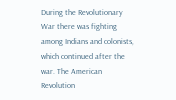During the Revolutionary War there was fighting among Indians and colonists, which continued after the war. The American Revolution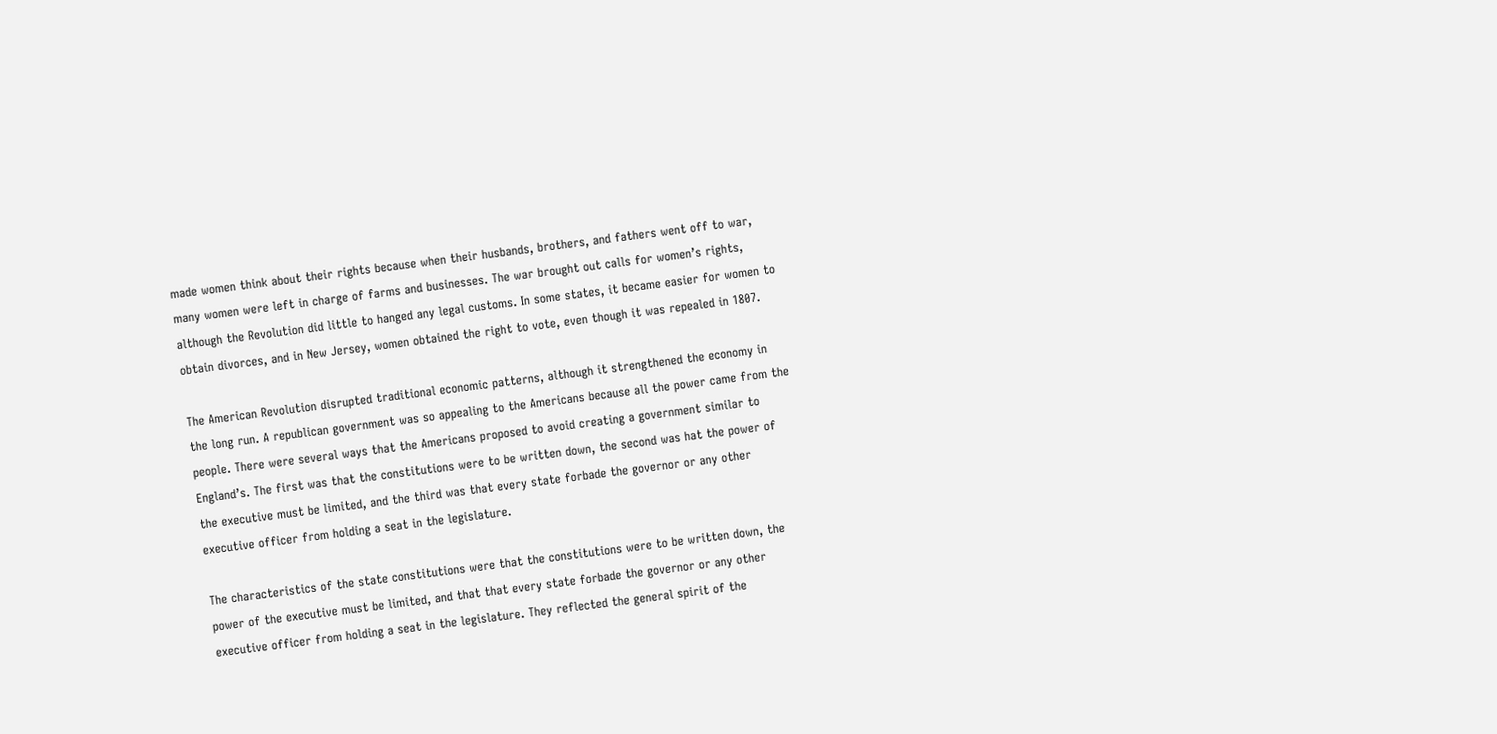made women think about their rights because when their husbands, brothers, and fathers went off to war, many women were left in charge of farms and businesses. The war brought out calls for women’s rights, although the Revolution did little to hanged any legal customs. In some states, it became easier for women to obtain divorces, and in New Jersey, women obtained the right to vote, even though it was repealed in 1807.

The American Revolution disrupted traditional economic patterns, although it strengthened the economy in the long run. A republican government was so appealing to the Americans because all the power came from the people. There were several ways that the Americans proposed to avoid creating a government similar to England’s. The first was that the constitutions were to be written down, the second was hat the power of the executive must be limited, and the third was that every state forbade the governor or any other executive officer from holding a seat in the legislature.

The characteristics of the state constitutions were that the constitutions were to be written down, the power of the executive must be limited, and that that every state forbade the governor or any other executive officer from holding a seat in the legislature. They reflected the general spirit of the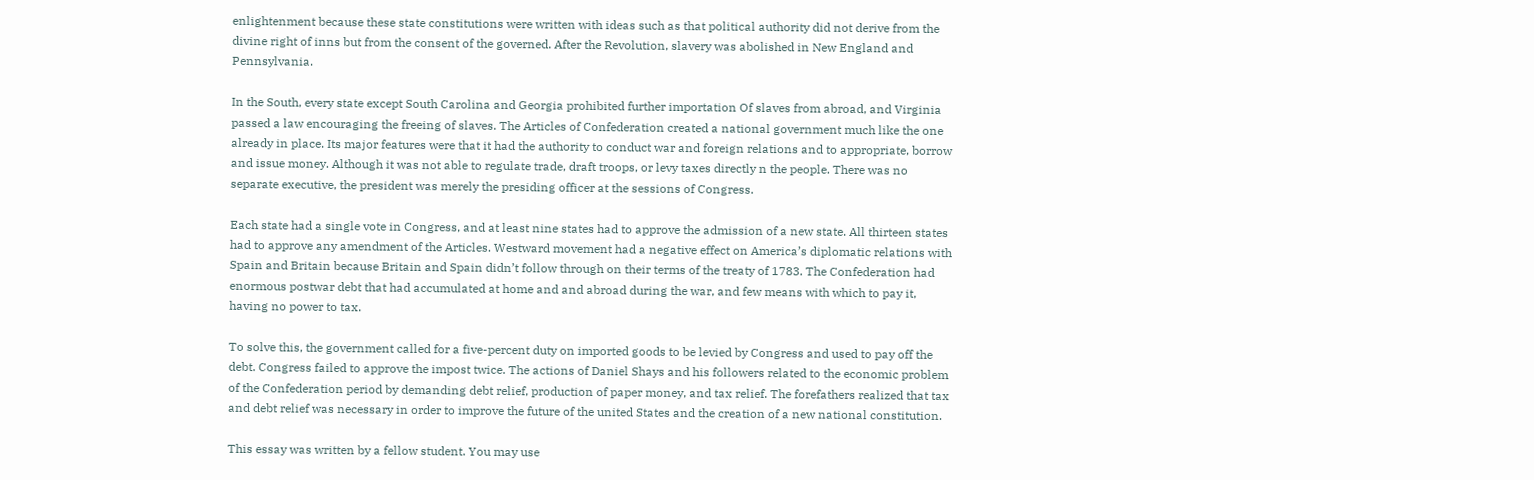enlightenment because these state constitutions were written with ideas such as that political authority did not derive from the divine right of inns but from the consent of the governed. After the Revolution, slavery was abolished in New England and Pennsylvania.

In the South, every state except South Carolina and Georgia prohibited further importation Of slaves from abroad, and Virginia passed a law encouraging the freeing of slaves. The Articles of Confederation created a national government much like the one already in place. Its major features were that it had the authority to conduct war and foreign relations and to appropriate, borrow and issue money. Although it was not able to regulate trade, draft troops, or levy taxes directly n the people. There was no separate executive, the president was merely the presiding officer at the sessions of Congress.

Each state had a single vote in Congress, and at least nine states had to approve the admission of a new state. All thirteen states had to approve any amendment of the Articles. Westward movement had a negative effect on America’s diplomatic relations with Spain and Britain because Britain and Spain didn’t follow through on their terms of the treaty of 1783. The Confederation had enormous postwar debt that had accumulated at home and and abroad during the war, and few means with which to pay it, having no power to tax.

To solve this, the government called for a five-percent duty on imported goods to be levied by Congress and used to pay off the debt. Congress failed to approve the impost twice. The actions of Daniel Shays and his followers related to the economic problem of the Confederation period by demanding debt relief, production of paper money, and tax relief. The forefathers realized that tax and debt relief was necessary in order to improve the future of the united States and the creation of a new national constitution.

This essay was written by a fellow student. You may use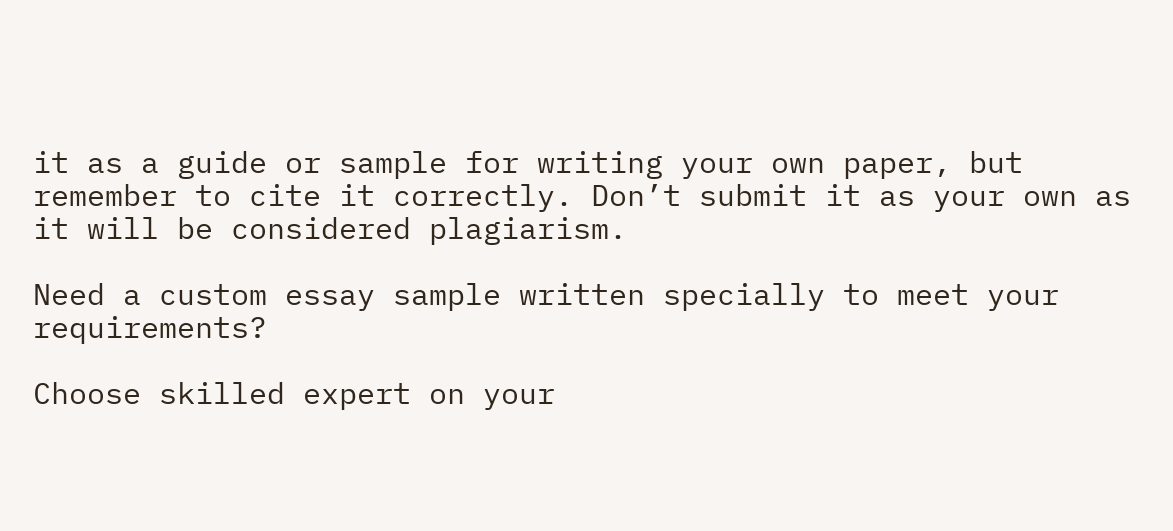it as a guide or sample for writing your own paper, but remember to cite it correctly. Don’t submit it as your own as it will be considered plagiarism.

Need a custom essay sample written specially to meet your requirements?

Choose skilled expert on your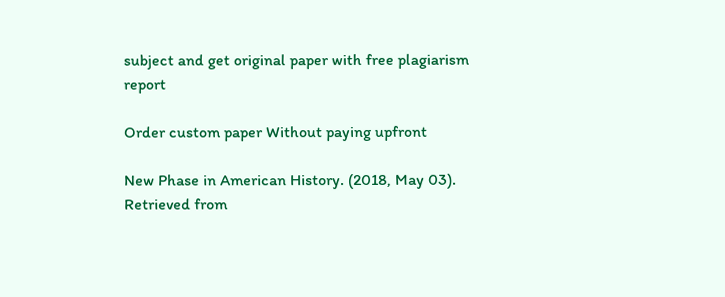subject and get original paper with free plagiarism report

Order custom paper Without paying upfront

New Phase in American History. (2018, May 03). Retrieved from